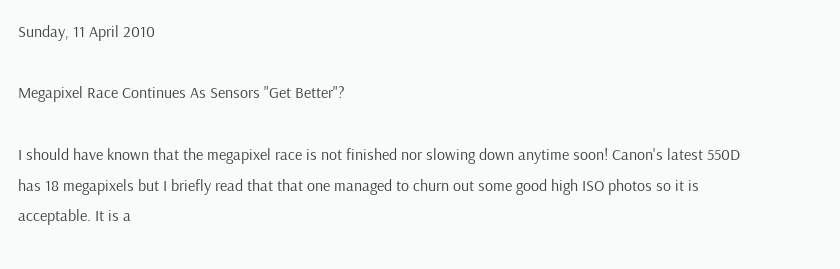Sunday, 11 April 2010

Megapixel Race Continues As Sensors "Get Better"?

I should have known that the megapixel race is not finished nor slowing down anytime soon! Canon's latest 550D has 18 megapixels but I briefly read that that one managed to churn out some good high ISO photos so it is acceptable. It is a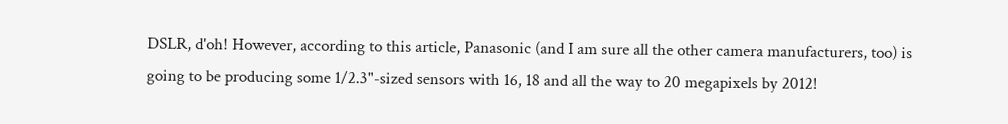DSLR, d'oh! However, according to this article, Panasonic (and I am sure all the other camera manufacturers, too) is going to be producing some 1/2.3"-sized sensors with 16, 18 and all the way to 20 megapixels by 2012!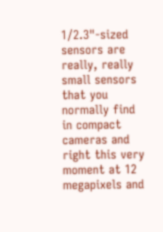1/2.3"-sized sensors are really, really small sensors that you normally find in compact cameras and right this very moment at 12 megapixels and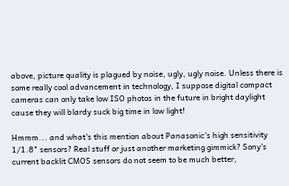above, picture quality is plagued by noise, ugly, ugly noise. Unless there is some really cool advancement in technology, I suppose digital compact cameras can only take low ISO photos in the future in bright daylight cause they will blardy suck big time in low light!

Hmmm... and what's this mention about Panasonic's high sensitivity 1/1.8" sensors? Real stuff or just another marketing gimmick? Sony's current backlit CMOS sensors do not seem to be much better,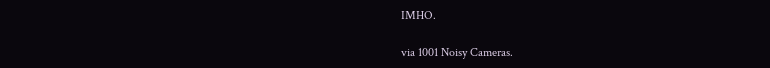IMHO.

via 1001 Noisy Cameras.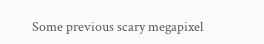Some previous scary megapixel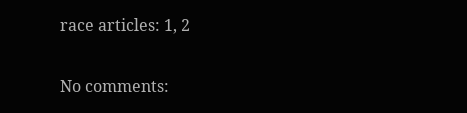race articles: 1, 2

No comments: